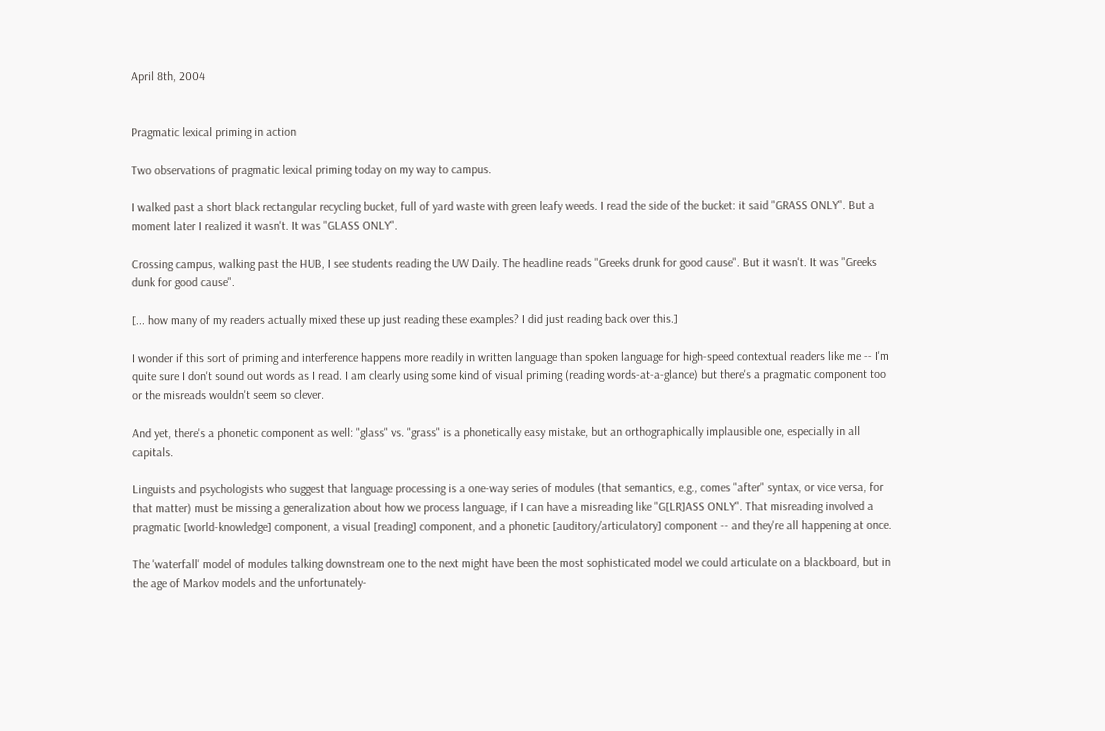April 8th, 2004


Pragmatic lexical priming in action

Two observations of pragmatic lexical priming today on my way to campus.

I walked past a short black rectangular recycling bucket, full of yard waste with green leafy weeds. I read the side of the bucket: it said "GRASS ONLY". But a moment later I realized it wasn't. It was "GLASS ONLY".

Crossing campus, walking past the HUB, I see students reading the UW Daily. The headline reads "Greeks drunk for good cause". But it wasn't. It was "Greeks dunk for good cause".

[... how many of my readers actually mixed these up just reading these examples? I did just reading back over this.]

I wonder if this sort of priming and interference happens more readily in written language than spoken language for high-speed contextual readers like me -- I'm quite sure I don't sound out words as I read. I am clearly using some kind of visual priming (reading words-at-a-glance) but there's a pragmatic component too or the misreads wouldn't seem so clever.

And yet, there's a phonetic component as well: "glass" vs. "grass" is a phonetically easy mistake, but an orthographically implausible one, especially in all capitals.

Linguists and psychologists who suggest that language processing is a one-way series of modules (that semantics, e.g., comes "after" syntax, or vice versa, for that matter) must be missing a generalization about how we process language, if I can have a misreading like "G[LR]ASS ONLY". That misreading involved a pragmatic [world-knowledge] component, a visual [reading] component, and a phonetic [auditory/articulatory] component -- and they're all happening at once.

The 'waterfall' model of modules talking downstream one to the next might have been the most sophisticated model we could articulate on a blackboard, but in the age of Markov models and the unfortunately-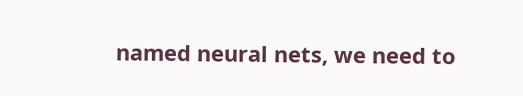named neural nets, we need to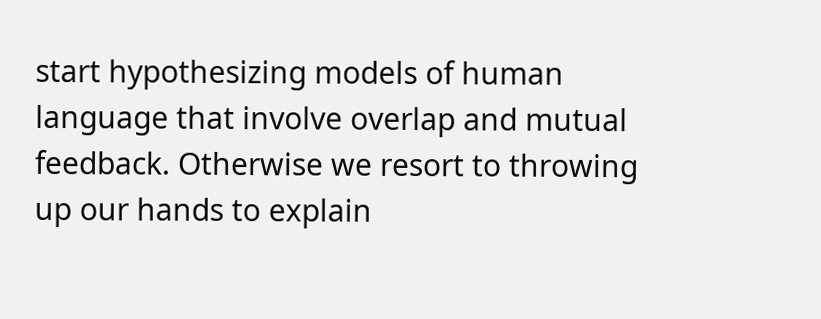start hypothesizing models of human language that involve overlap and mutual feedback. Otherwise we resort to throwing up our hands to explain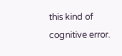this kind of cognitive error.